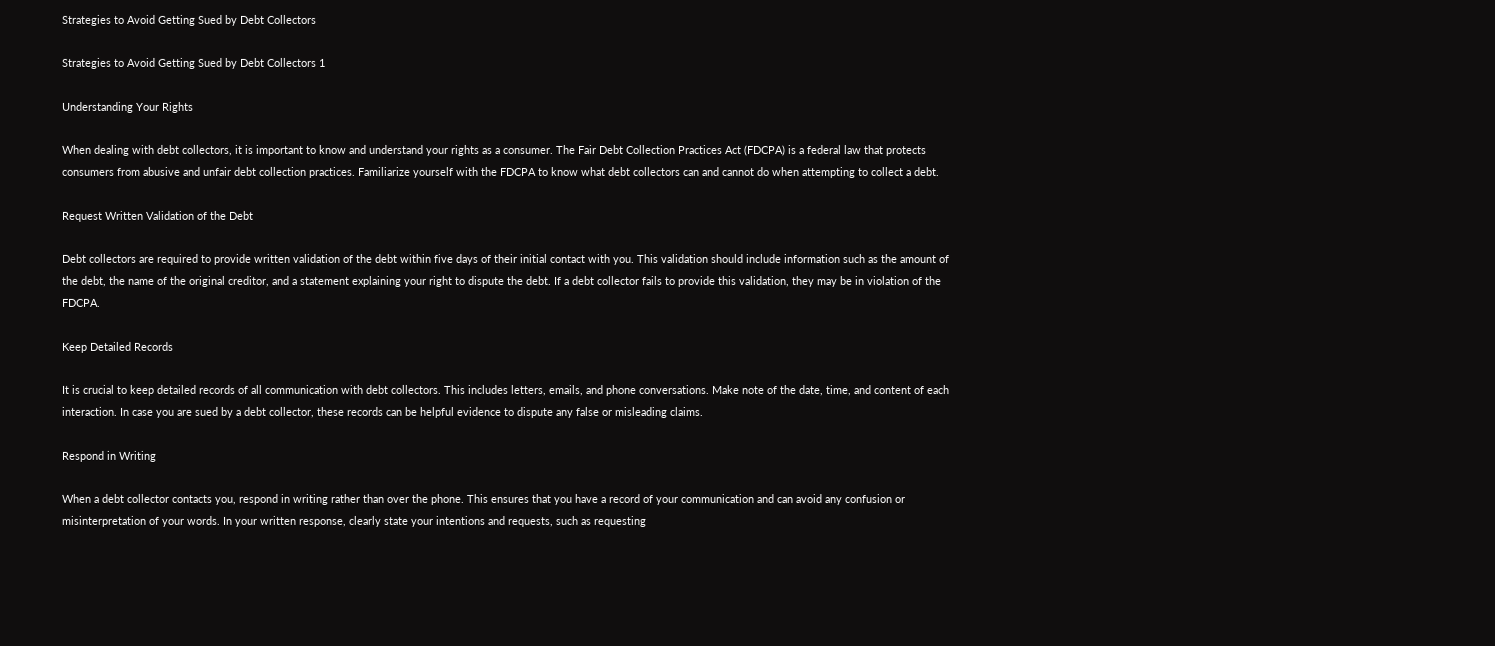Strategies to Avoid Getting Sued by Debt Collectors

Strategies to Avoid Getting Sued by Debt Collectors 1

Understanding Your Rights

When dealing with debt collectors, it is important to know and understand your rights as a consumer. The Fair Debt Collection Practices Act (FDCPA) is a federal law that protects consumers from abusive and unfair debt collection practices. Familiarize yourself with the FDCPA to know what debt collectors can and cannot do when attempting to collect a debt.

Request Written Validation of the Debt

Debt collectors are required to provide written validation of the debt within five days of their initial contact with you. This validation should include information such as the amount of the debt, the name of the original creditor, and a statement explaining your right to dispute the debt. If a debt collector fails to provide this validation, they may be in violation of the FDCPA.

Keep Detailed Records

It is crucial to keep detailed records of all communication with debt collectors. This includes letters, emails, and phone conversations. Make note of the date, time, and content of each interaction. In case you are sued by a debt collector, these records can be helpful evidence to dispute any false or misleading claims.

Respond in Writing

When a debt collector contacts you, respond in writing rather than over the phone. This ensures that you have a record of your communication and can avoid any confusion or misinterpretation of your words. In your written response, clearly state your intentions and requests, such as requesting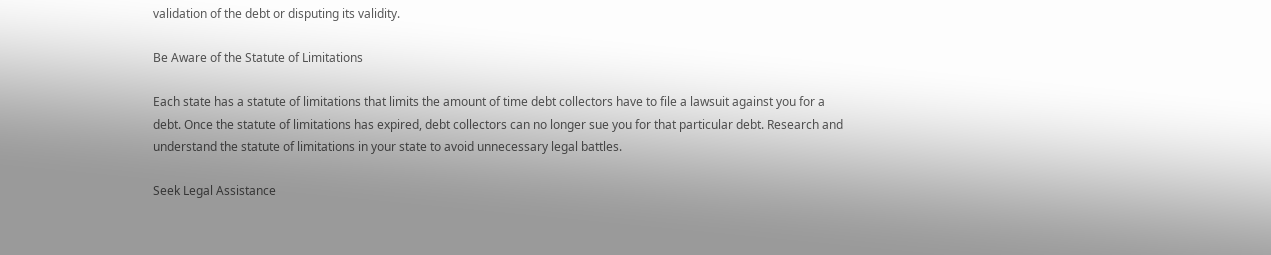validation of the debt or disputing its validity.

Be Aware of the Statute of Limitations

Each state has a statute of limitations that limits the amount of time debt collectors have to file a lawsuit against you for a debt. Once the statute of limitations has expired, debt collectors can no longer sue you for that particular debt. Research and understand the statute of limitations in your state to avoid unnecessary legal battles.

Seek Legal Assistance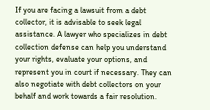If you are facing a lawsuit from a debt collector, it is advisable to seek legal assistance. A lawyer who specializes in debt collection defense can help you understand your rights, evaluate your options, and represent you in court if necessary. They can also negotiate with debt collectors on your behalf and work towards a fair resolution.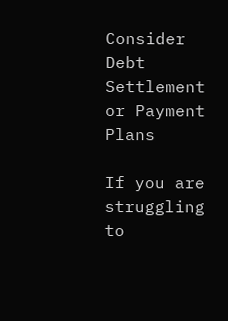Consider Debt Settlement or Payment Plans

If you are struggling to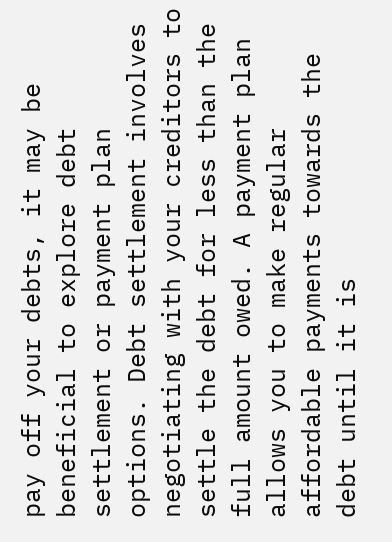pay off your debts, it may be beneficial to explore debt settlement or payment plan options. Debt settlement involves negotiating with your creditors to settle the debt for less than the full amount owed. A payment plan allows you to make regular affordable payments towards the debt until it is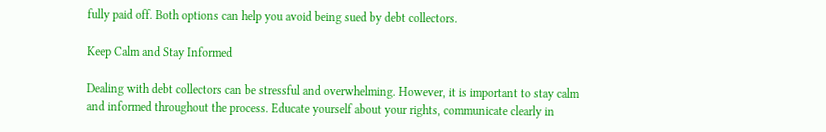fully paid off. Both options can help you avoid being sued by debt collectors.

Keep Calm and Stay Informed

Dealing with debt collectors can be stressful and overwhelming. However, it is important to stay calm and informed throughout the process. Educate yourself about your rights, communicate clearly in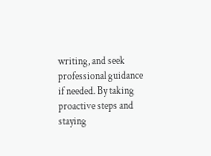writing, and seek professional guidance if needed. By taking proactive steps and staying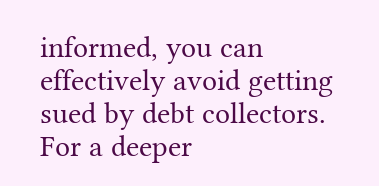informed, you can effectively avoid getting sued by debt collectors. For a deeper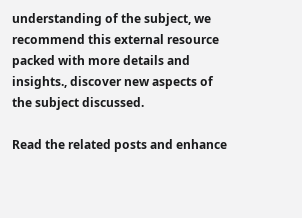understanding of the subject, we recommend this external resource packed with more details and insights., discover new aspects of the subject discussed.

Read the related posts and enhance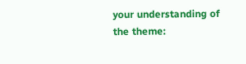your understanding of the theme: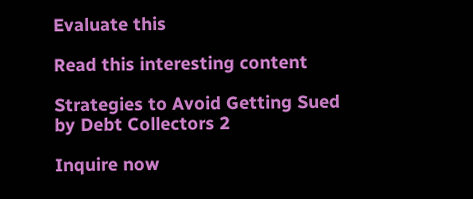Evaluate this

Read this interesting content

Strategies to Avoid Getting Sued by Debt Collectors 2

Inquire now